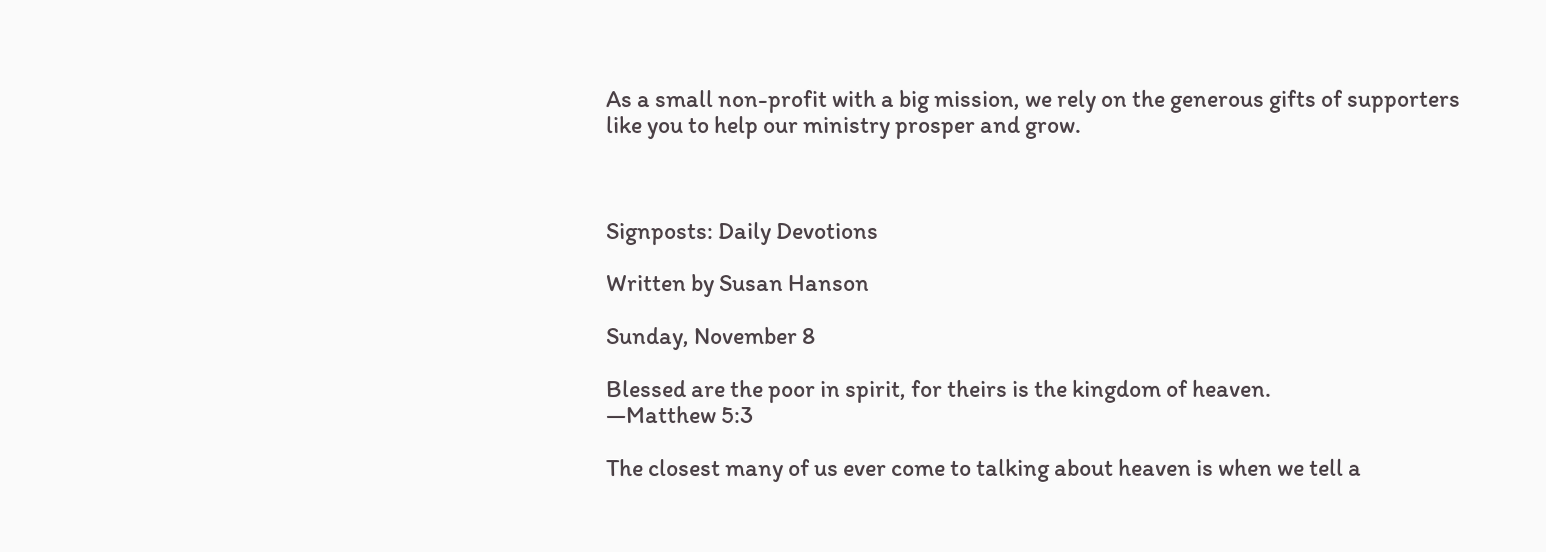As a small non-profit with a big mission, we rely on the generous gifts of supporters like you to help our ministry prosper and grow.



Signposts: Daily Devotions

Written by Susan Hanson

Sunday, November 8

Blessed are the poor in spirit, for theirs is the kingdom of heaven.
—Matthew 5:3

The closest many of us ever come to talking about heaven is when we tell a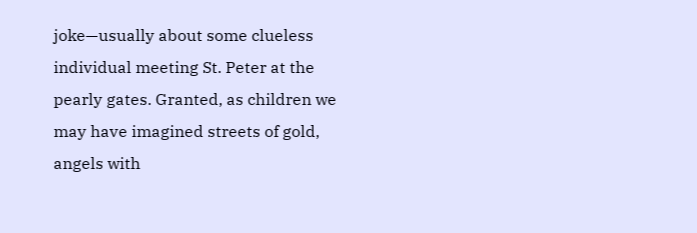joke—usually about some clueless individual meeting St. Peter at the pearly gates. Granted, as children we may have imagined streets of gold, angels with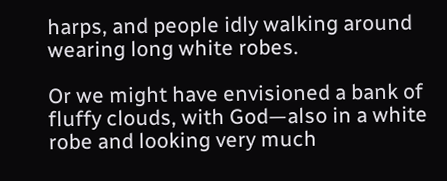harps, and people idly walking around wearing long white robes.

Or we might have envisioned a bank of fluffy clouds, with God—also in a white robe and looking very much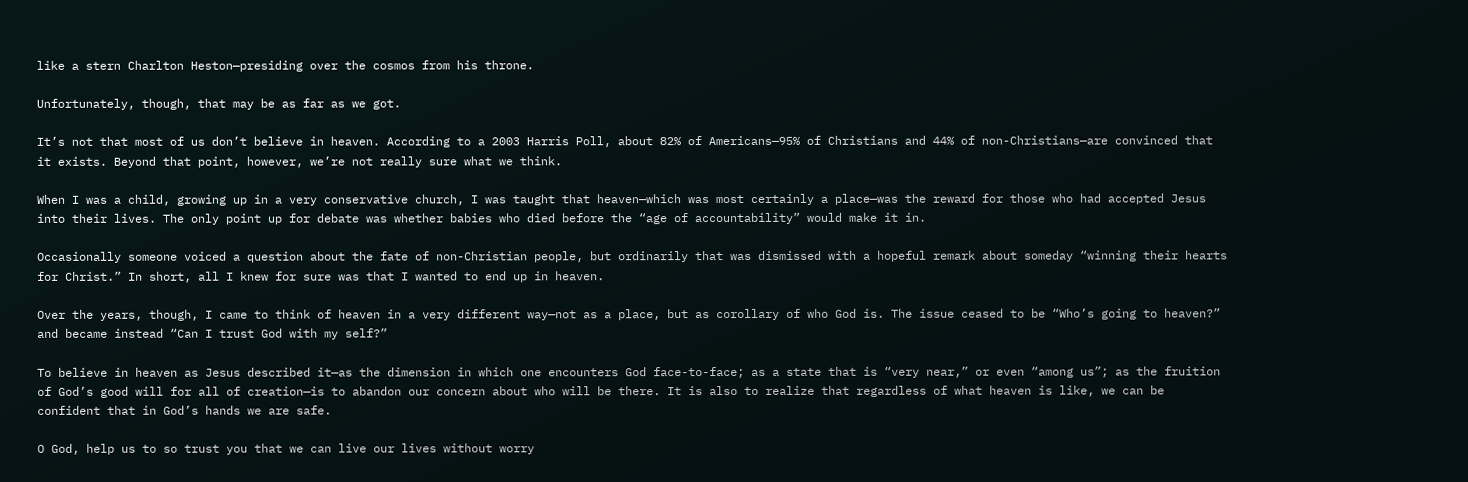like a stern Charlton Heston—presiding over the cosmos from his throne.

Unfortunately, though, that may be as far as we got.

It’s not that most of us don’t believe in heaven. According to a 2003 Harris Poll, about 82% of Americans—95% of Christians and 44% of non-Christians—are convinced that it exists. Beyond that point, however, we’re not really sure what we think.

When I was a child, growing up in a very conservative church, I was taught that heaven—which was most certainly a place—was the reward for those who had accepted Jesus into their lives. The only point up for debate was whether babies who died before the “age of accountability” would make it in.

Occasionally someone voiced a question about the fate of non-Christian people, but ordinarily that was dismissed with a hopeful remark about someday “winning their hearts for Christ.” In short, all I knew for sure was that I wanted to end up in heaven.

Over the years, though, I came to think of heaven in a very different way—not as a place, but as corollary of who God is. The issue ceased to be “Who’s going to heaven?” and became instead “Can I trust God with my self?”

To believe in heaven as Jesus described it—as the dimension in which one encounters God face-to-face; as a state that is “very near,” or even “among us”; as the fruition of God’s good will for all of creation—is to abandon our concern about who will be there. It is also to realize that regardless of what heaven is like, we can be confident that in God’s hands we are safe.

O God, help us to so trust you that we can live our lives without worry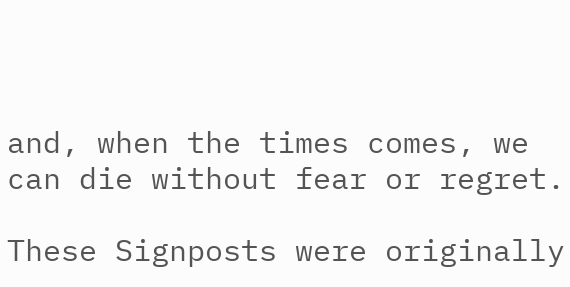and, when the times comes, we can die without fear or regret.

These Signposts were originally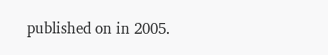published on in 2005.